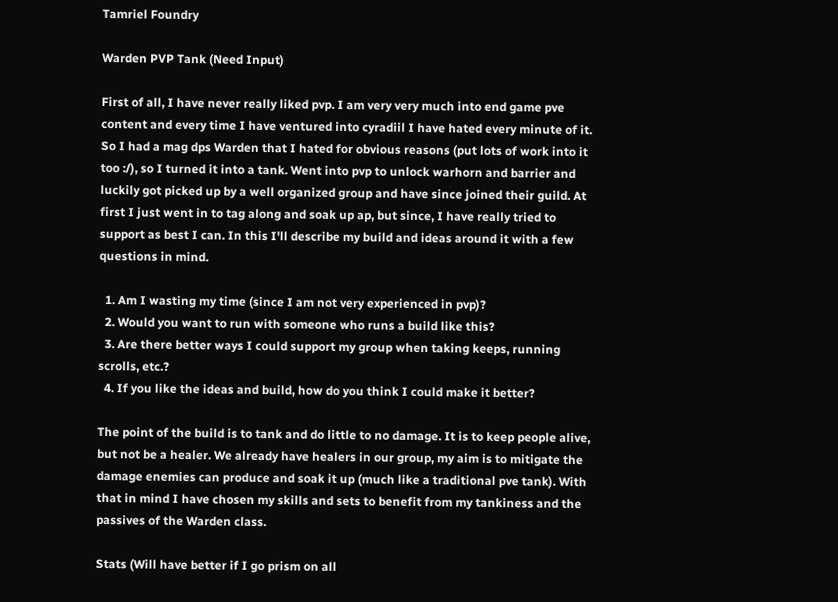Tamriel Foundry

Warden PVP Tank (Need Input)

First of all, I have never really liked pvp. I am very very much into end game pve content and every time I have ventured into cyradiil I have hated every minute of it. So I had a mag dps Warden that I hated for obvious reasons (put lots of work into it too :/), so I turned it into a tank. Went into pvp to unlock warhorn and barrier and luckily got picked up by a well organized group and have since joined their guild. At first I just went in to tag along and soak up ap, but since, I have really tried to support as best I can. In this I'll describe my build and ideas around it with a few questions in mind.

  1. Am I wasting my time (since I am not very experienced in pvp)?
  2. Would you want to run with someone who runs a build like this?
  3. Are there better ways I could support my group when taking keeps, running scrolls, etc.?
  4. If you like the ideas and build, how do you think I could make it better?

The point of the build is to tank and do little to no damage. It is to keep people alive, but not be a healer. We already have healers in our group, my aim is to mitigate the damage enemies can produce and soak it up (much like a traditional pve tank). With that in mind I have chosen my skills and sets to benefit from my tankiness and the passives of the Warden class.

Stats (Will have better if I go prism on all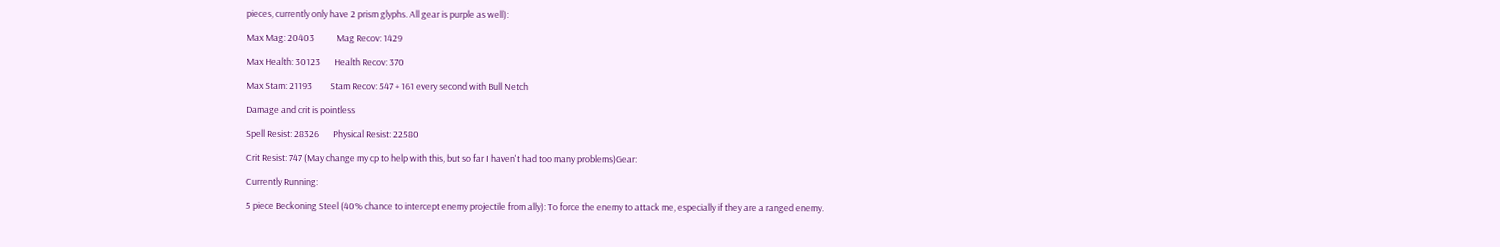pieces, currently only have 2 prism glyphs. All gear is purple as well):

Max Mag: 20403           Mag Recov: 1429

Max Health: 30123       Health Recov: 370

Max Stam: 21193         Stam Recov: 547 + 161 every second with Bull Netch

Damage and crit is pointless

Spell Resist: 28326       Physical Resist: 22580

Crit Resist: 747 (May change my cp to help with this, but so far I haven't had too many problems)Gear:

Currently Running:

5 piece Beckoning Steel (40% chance to intercept enemy projectile from ally): To force the enemy to attack me, especially if they are a ranged enemy.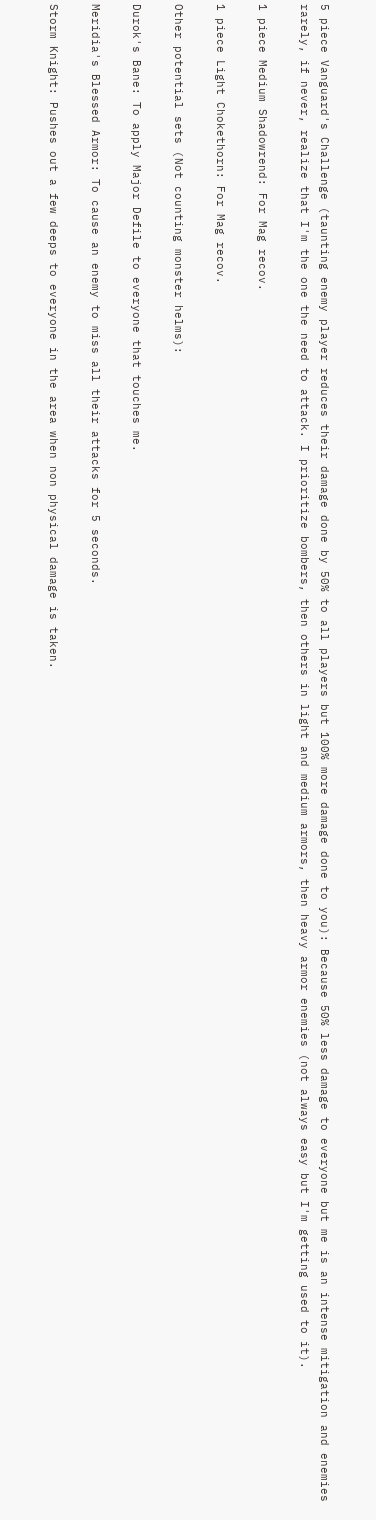5 piece Vanguard's Challenge (taunting enemy player reduces their damage done by 50% to all players but 100% more damage done to you): Because 50% less damage to everyone but me is an intense mitigation and enemies rarely, if never, realize that I'm the one the need to attack. I prioritize bombers, then others in light and medium armors, then heavy armor enemies (not always easy but I'm getting used to it).

1 piece Medium Shadowrend: For Mag recov.

1 piece Light Chokethorn: For Mag recov.

Other potential sets (Not counting monster helms):

Durok's Bane: To apply Major Defile to everyone that touches me.

Meridia's Blessed Armor: To cause an enemy to miss all their attacks for 5 seconds.

Storm Knight: Pushes out a few deeps to everyone in the area when non physical damage is taken.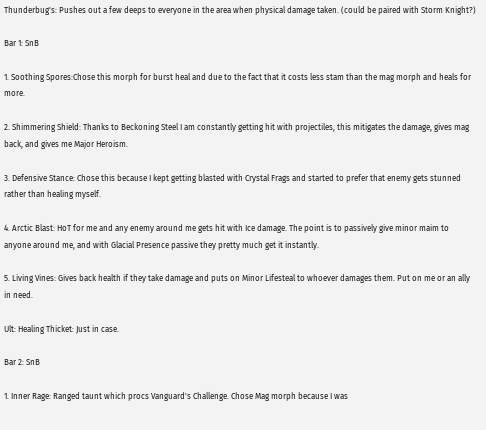Thunderbug's: Pushes out a few deeps to everyone in the area when physical damage taken. (could be paired with Storm Knight?)

Bar 1: SnB

1. Soothing Spores:Chose this morph for burst heal and due to the fact that it costs less stam than the mag morph and heals for more.

2. Shimmering Shield: Thanks to Beckoning Steel I am constantly getting hit with projectiles, this mitigates the damage, gives mag back, and gives me Major Heroism.

3. Defensive Stance: Chose this because I kept getting blasted with Crystal Frags and started to prefer that enemy gets stunned rather than healing myself.

4. Arctic Blast: HoT for me and any enemy around me gets hit with Ice damage. The point is to passively give minor maim to anyone around me, and with Glacial Presence passive they pretty much get it instantly.

5. Living Vines: Gives back health if they take damage and puts on Minor Lifesteal to whoever damages them. Put on me or an ally in need.

Ult: Healing Thicket: Just in case.

Bar 2: SnB

1. Inner Rage: Ranged taunt which procs Vanguard's Challenge. Chose Mag morph because I was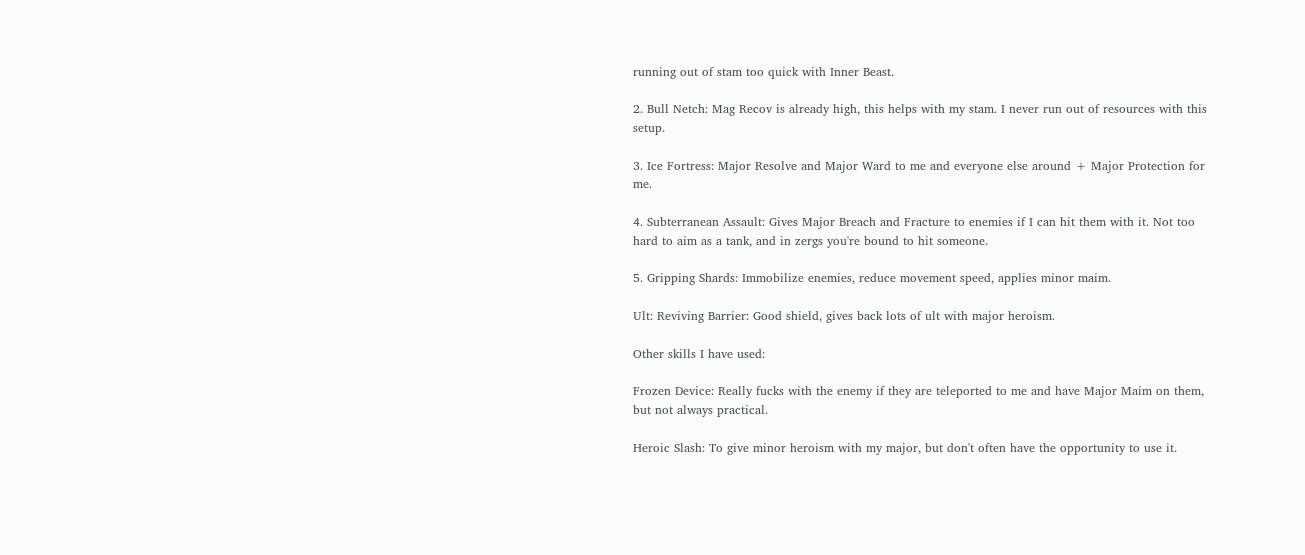running out of stam too quick with Inner Beast.

2. Bull Netch: Mag Recov is already high, this helps with my stam. I never run out of resources with this setup.

3. Ice Fortress: Major Resolve and Major Ward to me and everyone else around + Major Protection for me.

4. Subterranean Assault: Gives Major Breach and Fracture to enemies if I can hit them with it. Not too hard to aim as a tank, and in zergs you're bound to hit someone.

5. Gripping Shards: Immobilize enemies, reduce movement speed, applies minor maim.

Ult: Reviving Barrier: Good shield, gives back lots of ult with major heroism.

Other skills I have used:

Frozen Device: Really fucks with the enemy if they are teleported to me and have Major Maim on them, but not always practical.

Heroic Slash: To give minor heroism with my major, but don't often have the opportunity to use it.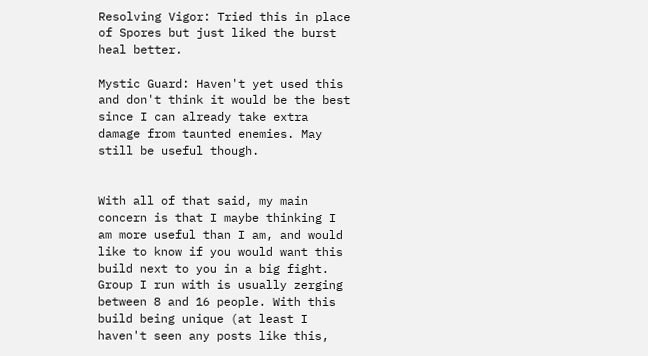Resolving Vigor: Tried this in place of Spores but just liked the burst heal better.

Mystic Guard: Haven't yet used this and don't think it would be the best since I can already take extra damage from taunted enemies. May still be useful though.


With all of that said, my main concern is that I maybe thinking I am more useful than I am, and would like to know if you would want this build next to you in a big fight. Group I run with is usually zerging between 8 and 16 people. With this build being unique (at least I haven't seen any posts like this,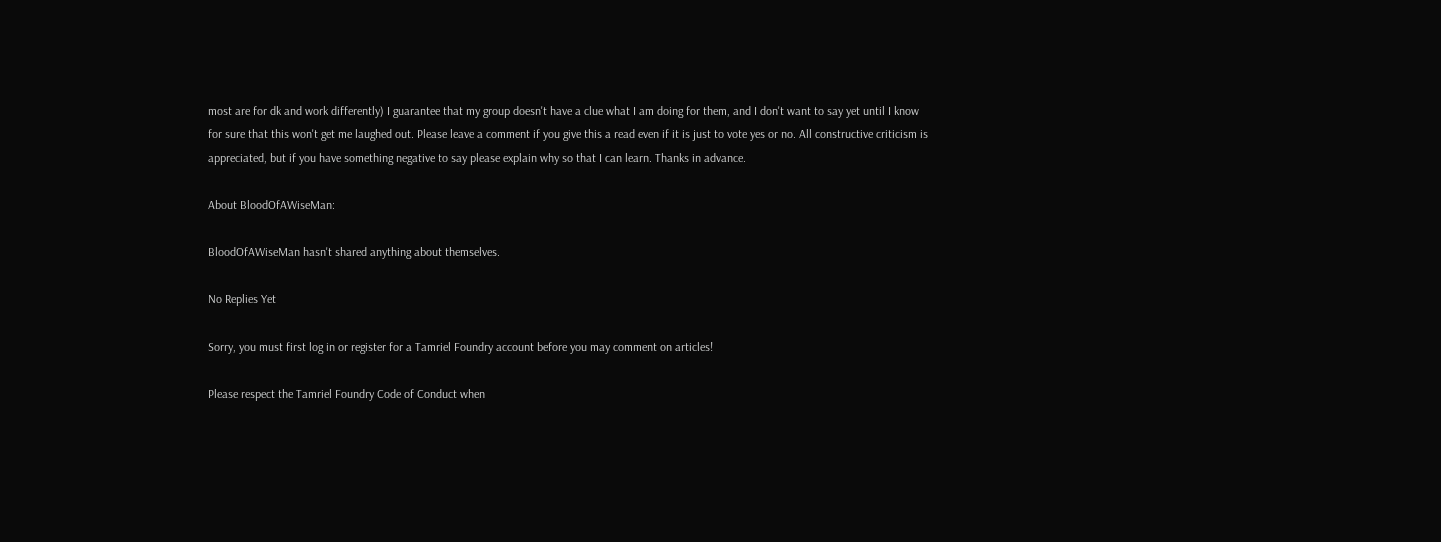most are for dk and work differently) I guarantee that my group doesn't have a clue what I am doing for them, and I don't want to say yet until I know for sure that this won't get me laughed out. Please leave a comment if you give this a read even if it is just to vote yes or no. All constructive criticism is appreciated, but if you have something negative to say please explain why so that I can learn. Thanks in advance.

About BloodOfAWiseMan:

BloodOfAWiseMan hasn't shared anything about themselves.

No Replies Yet

Sorry, you must first log in or register for a Tamriel Foundry account before you may comment on articles!

Please respect the Tamriel Foundry Code of Conduct when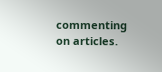commenting on articles.